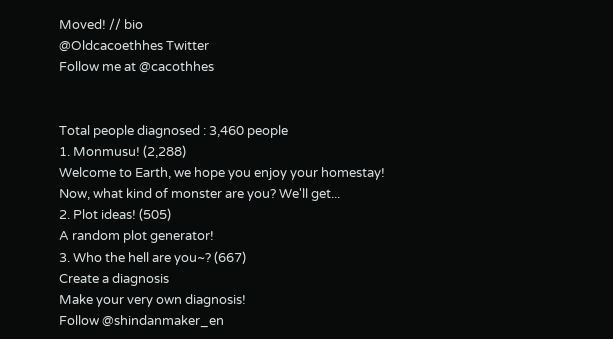Moved! // bio
@Oldcacoethhes Twitter
Follow me at @cacothhes


Total people diagnosed : 3,460 people
1. Monmusu! (2,288)
Welcome to Earth, we hope you enjoy your homestay! Now, what kind of monster are you? We'll get...
2. Plot ideas! (505)
A random plot generator!
3. Who the hell are you~? (667)
Create a diagnosis
Make your very own diagnosis!
Follow @shindanmaker_en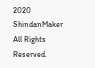2020 ShindanMaker All Rights Reserved.